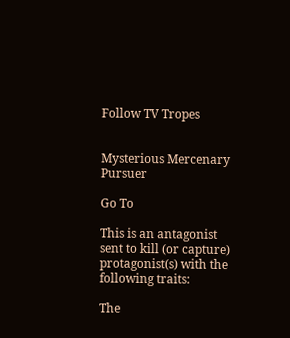Follow TV Tropes


Mysterious Mercenary Pursuer

Go To

This is an antagonist sent to kill (or capture) protagonist(s) with the following traits:

The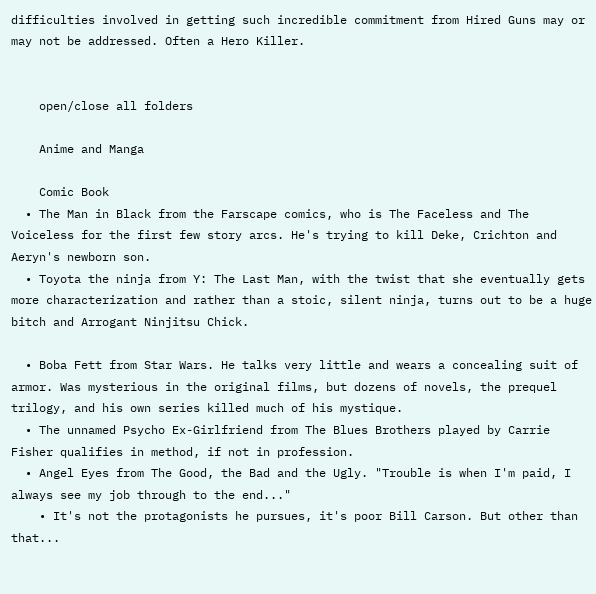difficulties involved in getting such incredible commitment from Hired Guns may or may not be addressed. Often a Hero Killer.


    open/close all folders

    Anime and Manga

    Comic Book
  • The Man in Black from the Farscape comics, who is The Faceless and The Voiceless for the first few story arcs. He's trying to kill Deke, Crichton and Aeryn's newborn son.
  • Toyota the ninja from Y: The Last Man, with the twist that she eventually gets more characterization and rather than a stoic, silent ninja, turns out to be a huge bitch and Arrogant Ninjitsu Chick.

  • Boba Fett from Star Wars. He talks very little and wears a concealing suit of armor. Was mysterious in the original films, but dozens of novels, the prequel trilogy, and his own series killed much of his mystique.
  • The unnamed Psycho Ex-Girlfriend from The Blues Brothers played by Carrie Fisher qualifies in method, if not in profession.
  • Angel Eyes from The Good, the Bad and the Ugly. "Trouble is when I'm paid, I always see my job through to the end..."
    • It's not the protagonists he pursues, it's poor Bill Carson. But other than that...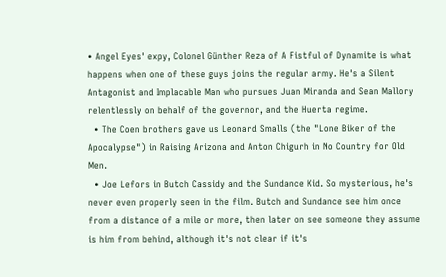• Angel Eyes' expy, Colonel Günther Reza of A Fistful of Dynamite is what happens when one of these guys joins the regular army. He's a Silent Antagonist and Implacable Man who pursues Juan Miranda and Sean Mallory relentlessly on behalf of the governor, and the Huerta regime.
  • The Coen brothers gave us Leonard Smalls (the "Lone Biker of the Apocalypse") in Raising Arizona and Anton Chigurh in No Country for Old Men.
  • Joe Lefors in Butch Cassidy and the Sundance Kid. So mysterious, he's never even properly seen in the film. Butch and Sundance see him once from a distance of a mile or more, then later on see someone they assume is him from behind, although it's not clear if it's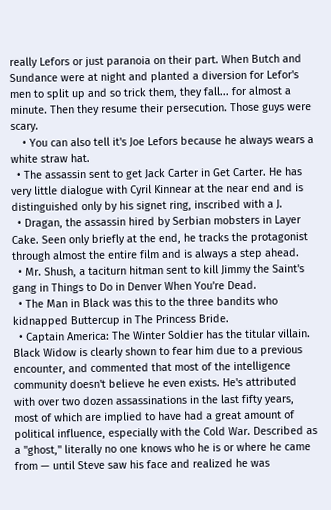really Lefors or just paranoia on their part. When Butch and Sundance were at night and planted a diversion for Lefor's men to split up and so trick them, they fall... for almost a minute. Then they resume their persecution. Those guys were scary.
    • You can also tell it's Joe Lefors because he always wears a white straw hat.
  • The assassin sent to get Jack Carter in Get Carter. He has very little dialogue with Cyril Kinnear at the near end and is distinguished only by his signet ring, inscribed with a J.
  • Dragan, the assassin hired by Serbian mobsters in Layer Cake. Seen only briefly at the end, he tracks the protagonist through almost the entire film and is always a step ahead.
  • Mr. Shush, a taciturn hitman sent to kill Jimmy the Saint's gang in Things to Do in Denver When You're Dead.
  • The Man in Black was this to the three bandits who kidnapped Buttercup in The Princess Bride.
  • Captain America: The Winter Soldier has the titular villain. Black Widow is clearly shown to fear him due to a previous encounter, and commented that most of the intelligence community doesn't believe he even exists. He's attributed with over two dozen assassinations in the last fifty years, most of which are implied to have had a great amount of political influence, especially with the Cold War. Described as a "ghost," literally no one knows who he is or where he came from — until Steve saw his face and realized he was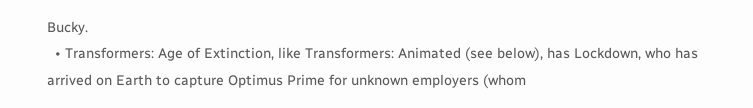Bucky.
  • Transformers: Age of Extinction, like Transformers: Animated (see below), has Lockdown, who has arrived on Earth to capture Optimus Prime for unknown employers (whom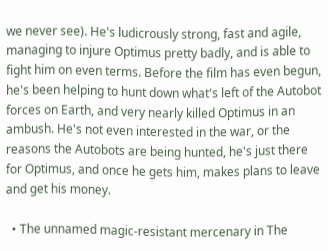we never see). He's ludicrously strong, fast and agile, managing to injure Optimus pretty badly, and is able to fight him on even terms. Before the film has even begun, he's been helping to hunt down what's left of the Autobot forces on Earth, and very nearly killed Optimus in an ambush. He's not even interested in the war, or the reasons the Autobots are being hunted, he's just there for Optimus, and once he gets him, makes plans to leave and get his money.

  • The unnamed magic-resistant mercenary in The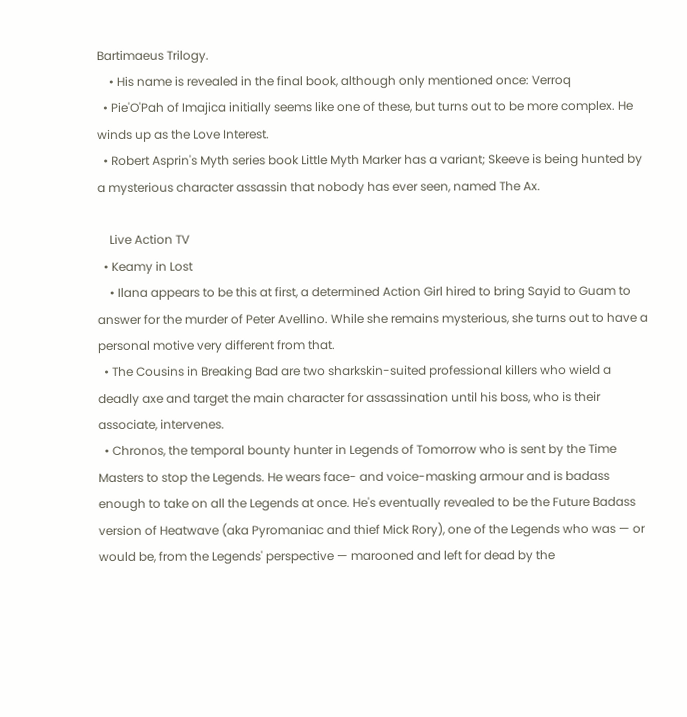Bartimaeus Trilogy.
    • His name is revealed in the final book, although only mentioned once: Verroq
  • Pie'O'Pah of Imajica initially seems like one of these, but turns out to be more complex. He winds up as the Love Interest.
  • Robert Asprin's Myth series book Little Myth Marker has a variant; Skeeve is being hunted by a mysterious character assassin that nobody has ever seen, named The Ax.

    Live Action TV
  • Keamy in Lost
    • Ilana appears to be this at first, a determined Action Girl hired to bring Sayid to Guam to answer for the murder of Peter Avellino. While she remains mysterious, she turns out to have a personal motive very different from that.
  • The Cousins in Breaking Bad are two sharkskin-suited professional killers who wield a deadly axe and target the main character for assassination until his boss, who is their associate, intervenes.
  • Chronos, the temporal bounty hunter in Legends of Tomorrow who is sent by the Time Masters to stop the Legends. He wears face- and voice-masking armour and is badass enough to take on all the Legends at once. He's eventually revealed to be the Future Badass version of Heatwave (aka Pyromaniac and thief Mick Rory), one of the Legends who was — or would be, from the Legends' perspective — marooned and left for dead by the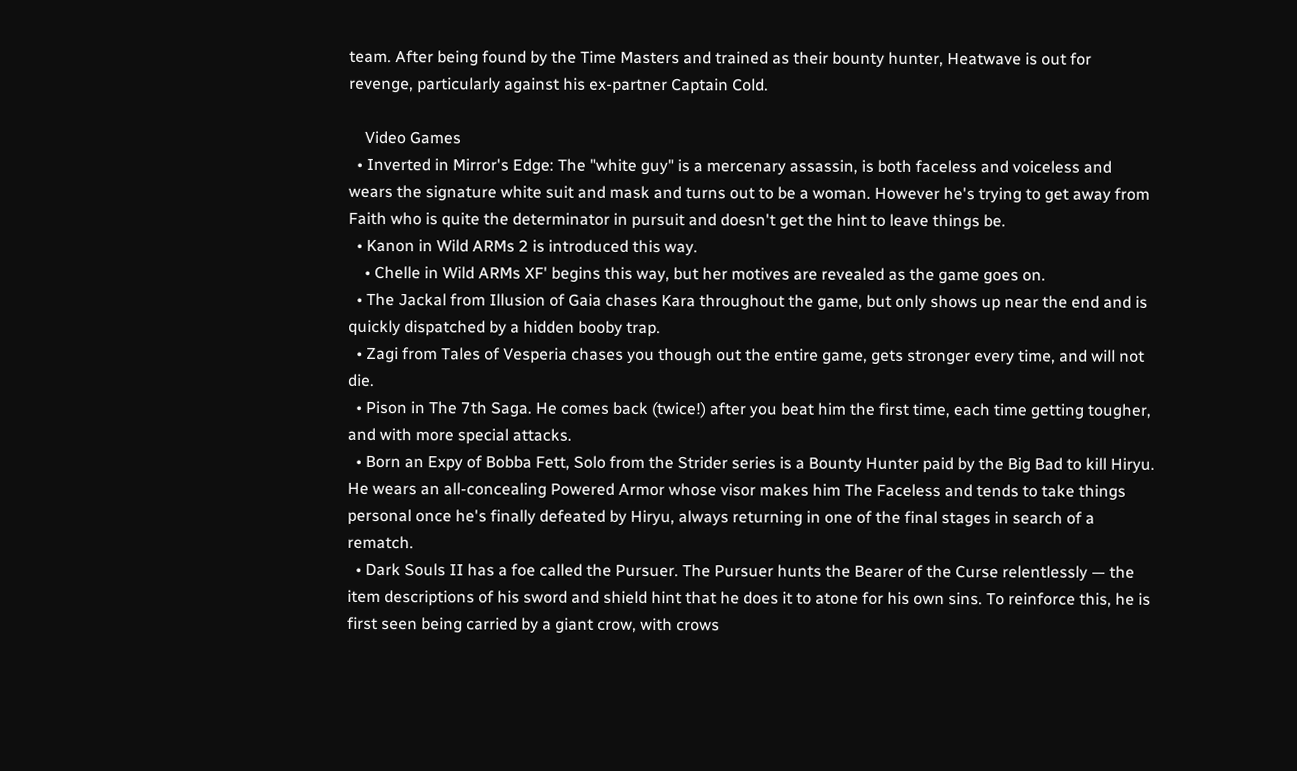team. After being found by the Time Masters and trained as their bounty hunter, Heatwave is out for revenge, particularly against his ex-partner Captain Cold.

    Video Games
  • Inverted in Mirror's Edge: The "white guy" is a mercenary assassin, is both faceless and voiceless and wears the signature white suit and mask and turns out to be a woman. However he's trying to get away from Faith who is quite the determinator in pursuit and doesn't get the hint to leave things be.
  • Kanon in Wild ARMs 2 is introduced this way.
    • Chelle in Wild ARMs XF' begins this way, but her motives are revealed as the game goes on.
  • The Jackal from Illusion of Gaia chases Kara throughout the game, but only shows up near the end and is quickly dispatched by a hidden booby trap.
  • Zagi from Tales of Vesperia chases you though out the entire game, gets stronger every time, and will not die.
  • Pison in The 7th Saga. He comes back (twice!) after you beat him the first time, each time getting tougher, and with more special attacks.
  • Born an Expy of Bobba Fett, Solo from the Strider series is a Bounty Hunter paid by the Big Bad to kill Hiryu. He wears an all-concealing Powered Armor whose visor makes him The Faceless and tends to take things personal once he's finally defeated by Hiryu, always returning in one of the final stages in search of a rematch.
  • Dark Souls II has a foe called the Pursuer. The Pursuer hunts the Bearer of the Curse relentlessly — the item descriptions of his sword and shield hint that he does it to atone for his own sins. To reinforce this, he is first seen being carried by a giant crow, with crows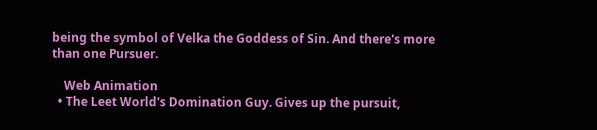being the symbol of Velka the Goddess of Sin. And there's more than one Pursuer.

    Web Animation
  • The Leet World's Domination Guy. Gives up the pursuit,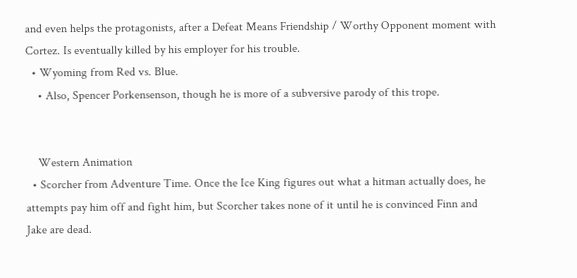and even helps the protagonists, after a Defeat Means Friendship / Worthy Opponent moment with Cortez. Is eventually killed by his employer for his trouble.
  • Wyoming from Red vs. Blue.
    • Also, Spencer Porkensenson, though he is more of a subversive parody of this trope.


    Western Animation
  • Scorcher from Adventure Time. Once the Ice King figures out what a hitman actually does, he attempts pay him off and fight him, but Scorcher takes none of it until he is convinced Finn and Jake are dead.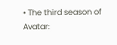• The third season of Avatar: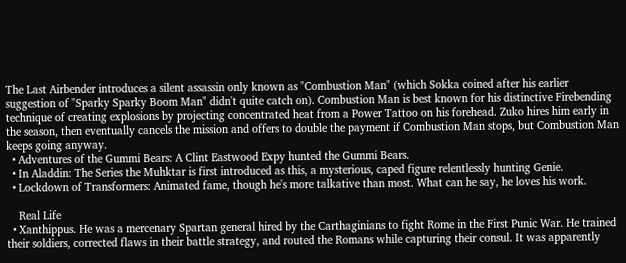The Last Airbender introduces a silent assassin only known as "Combustion Man" (which Sokka coined after his earlier suggestion of "Sparky Sparky Boom Man" didn't quite catch on). Combustion Man is best known for his distinctive Firebending technique of creating explosions by projecting concentrated heat from a Power Tattoo on his forehead. Zuko hires him early in the season, then eventually cancels the mission and offers to double the payment if Combustion Man stops, but Combustion Man keeps going anyway.
  • Adventures of the Gummi Bears: A Clint Eastwood Expy hunted the Gummi Bears.
  • In Aladdin: The Series the Muhktar is first introduced as this, a mysterious, caped figure relentlessly hunting Genie.
  • Lockdown of Transformers: Animated fame, though he's more talkative than most. What can he say, he loves his work.

    Real Life
  • Xanthippus. He was a mercenary Spartan general hired by the Carthaginians to fight Rome in the First Punic War. He trained their soldiers, corrected flaws in their battle strategy, and routed the Romans while capturing their consul. It was apparently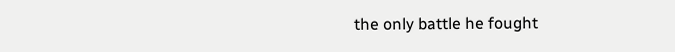the only battle he fought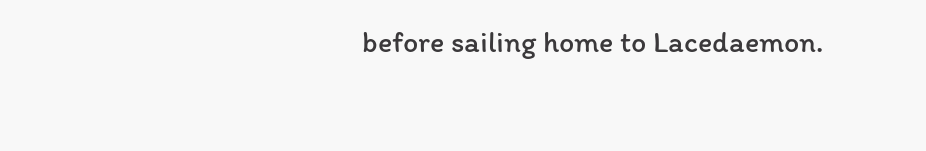before sailing home to Lacedaemon.